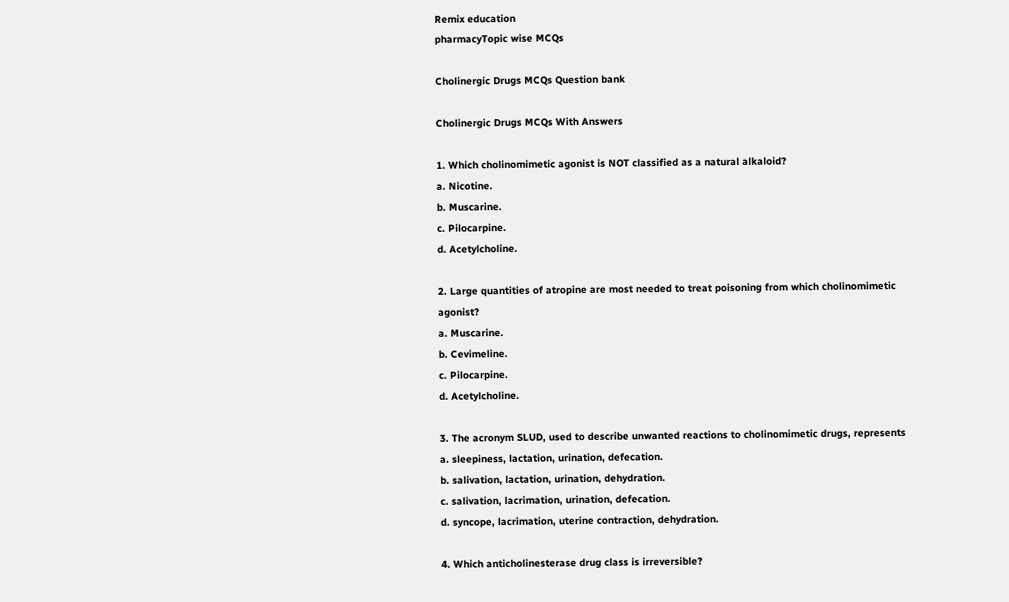Remix education
pharmacyTopic wise MCQs

Cholinergic Drugs MCQs Question bank

Cholinergic Drugs MCQs With Answers

1. Which cholinomimetic agonist is NOT classified as a natural alkaloid?
a. Nicotine.
b. Muscarine.
c. Pilocarpine.
d. Acetylcholine.

2. Large quantities of atropine are most needed to treat poisoning from which cholinomimetic agonist?
a. Muscarine.
b. Cevimeline.
c. Pilocarpine.
d. Acetylcholine.

3. The acronym SLUD, used to describe unwanted reactions to cholinomimetic drugs, represents
a. sleepiness, lactation, urination, defecation.
b. salivation, lactation, urination, dehydration.
c. salivation, lacrimation, urination, defecation.
d. syncope, lacrimation, uterine contraction, dehydration.

4. Which anticholinesterase drug class is irreversible?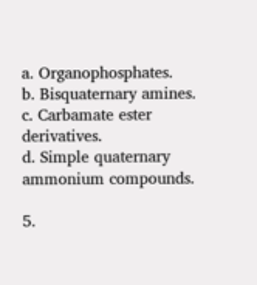a. Organophosphates.
b. Bisquaternary amines.
c. Carbamate ester derivatives.
d. Simple quaternary ammonium compounds.

5.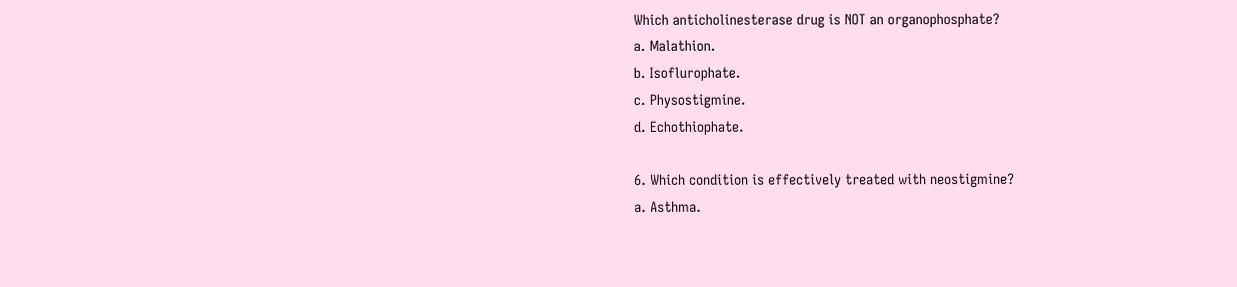Which anticholinesterase drug is NOT an organophosphate?
a. Malathion.
b. Isoflurophate.
c. Physostigmine.
d. Echothiophate.

6. Which condition is effectively treated with neostigmine?
a. Asthma.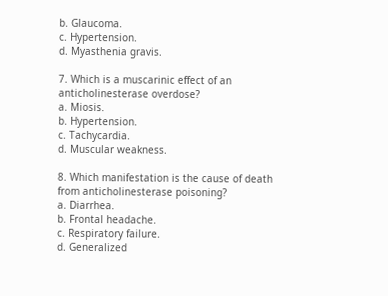b. Glaucoma.
c. Hypertension.
d. Myasthenia gravis.

7. Which is a muscarinic effect of an anticholinesterase overdose?
a. Miosis.
b. Hypertension.
c. Tachycardia.
d. Muscular weakness.

8. Which manifestation is the cause of death from anticholinesterase poisoning?
a. Diarrhea.
b. Frontal headache.
c. Respiratory failure.
d. Generalized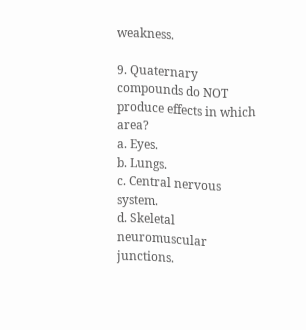weakness.

9. Quaternary compounds do NOT produce effects in which area?
a. Eyes.
b. Lungs.
c. Central nervous system.
d. Skeletal neuromuscular junctions.